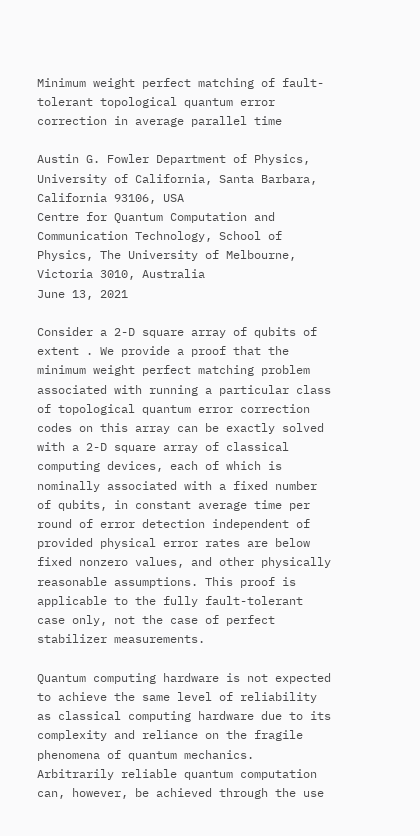Minimum weight perfect matching of fault-tolerant topological quantum error correction in average parallel time

Austin G. Fowler Department of Physics, University of California, Santa Barbara, California 93106, USA
Centre for Quantum Computation and Communication Technology, School of Physics, The University of Melbourne, Victoria 3010, Australia
June 13, 2021

Consider a 2-D square array of qubits of extent . We provide a proof that the minimum weight perfect matching problem associated with running a particular class of topological quantum error correction codes on this array can be exactly solved with a 2-D square array of classical computing devices, each of which is nominally associated with a fixed number of qubits, in constant average time per round of error detection independent of provided physical error rates are below fixed nonzero values, and other physically reasonable assumptions. This proof is applicable to the fully fault-tolerant case only, not the case of perfect stabilizer measurements.

Quantum computing hardware is not expected to achieve the same level of reliability as classical computing hardware due to its complexity and reliance on the fragile phenomena of quantum mechanics. Arbitrarily reliable quantum computation can, however, be achieved through the use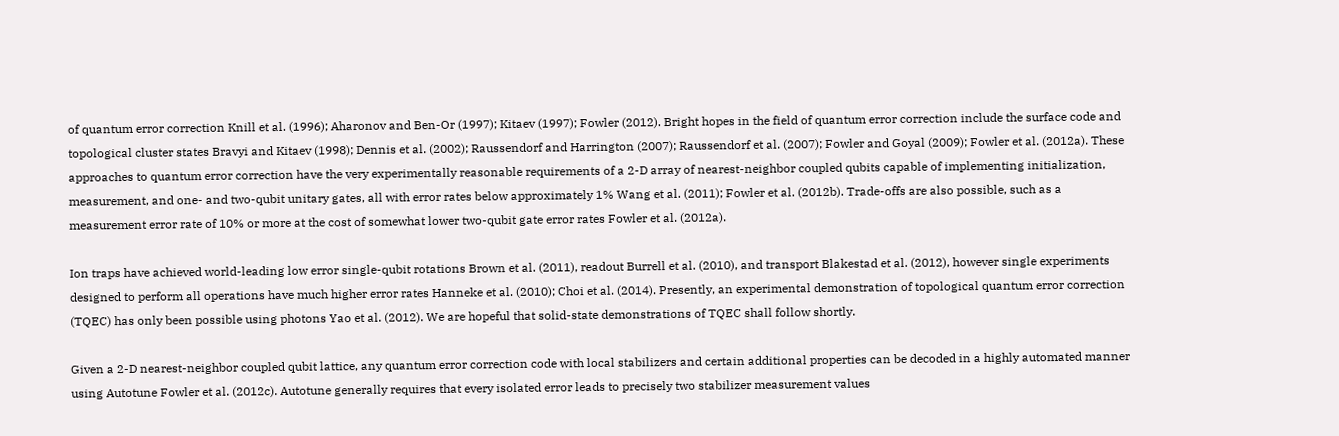of quantum error correction Knill et al. (1996); Aharonov and Ben-Or (1997); Kitaev (1997); Fowler (2012). Bright hopes in the field of quantum error correction include the surface code and topological cluster states Bravyi and Kitaev (1998); Dennis et al. (2002); Raussendorf and Harrington (2007); Raussendorf et al. (2007); Fowler and Goyal (2009); Fowler et al. (2012a). These approaches to quantum error correction have the very experimentally reasonable requirements of a 2-D array of nearest-neighbor coupled qubits capable of implementing initialization, measurement, and one- and two-qubit unitary gates, all with error rates below approximately 1% Wang et al. (2011); Fowler et al. (2012b). Trade-offs are also possible, such as a measurement error rate of 10% or more at the cost of somewhat lower two-qubit gate error rates Fowler et al. (2012a).

Ion traps have achieved world-leading low error single-qubit rotations Brown et al. (2011), readout Burrell et al. (2010), and transport Blakestad et al. (2012), however single experiments designed to perform all operations have much higher error rates Hanneke et al. (2010); Choi et al. (2014). Presently, an experimental demonstration of topological quantum error correction (TQEC) has only been possible using photons Yao et al. (2012). We are hopeful that solid-state demonstrations of TQEC shall follow shortly.

Given a 2-D nearest-neighbor coupled qubit lattice, any quantum error correction code with local stabilizers and certain additional properties can be decoded in a highly automated manner using Autotune Fowler et al. (2012c). Autotune generally requires that every isolated error leads to precisely two stabilizer measurement values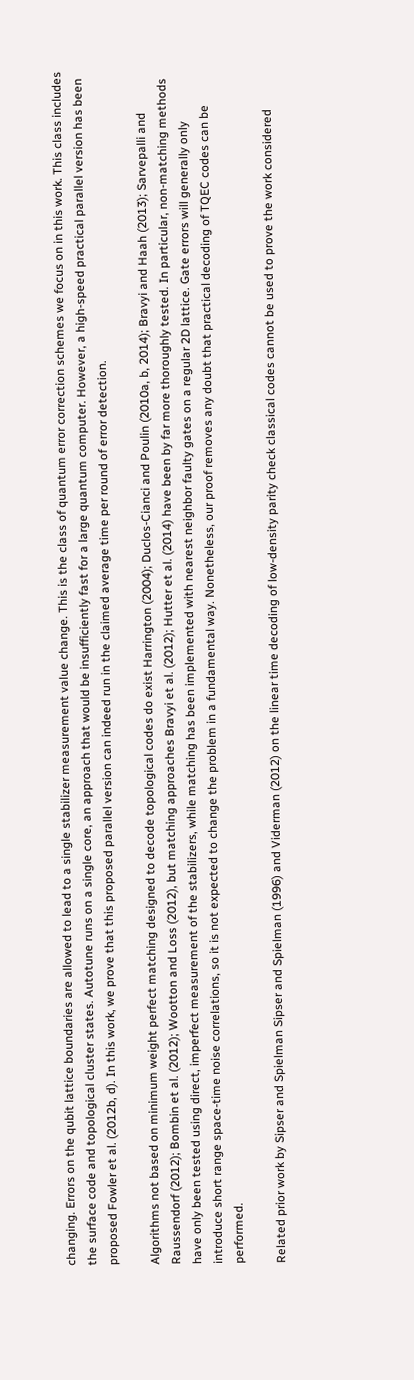changing. Errors on the qubit lattice boundaries are allowed to lead to a single stabilizer measurement value change. This is the class of quantum error correction schemes we focus on in this work. This class includes the surface code and topological cluster states. Autotune runs on a single core, an approach that would be insufficiently fast for a large quantum computer. However, a high-speed practical parallel version has been proposed Fowler et al. (2012b, d). In this work, we prove that this proposed parallel version can indeed run in the claimed average time per round of error detection.

Algorithms not based on minimum weight perfect matching designed to decode topological codes do exist Harrington (2004); Duclos-Cianci and Poulin (2010a, b, 2014); Bravyi and Haah (2013); Sarvepalli and Raussendorf (2012); Bombin et al. (2012); Wootton and Loss (2012), but matching approaches Bravyi et al. (2012); Hutter et al. (2014) have been by far more thoroughly tested. In particular, non-matching methods have only been tested using direct, imperfect measurement of the stabilizers, while matching has been implemented with nearest neighbor faulty gates on a regular 2D lattice. Gate errors will generally only introduce short range space-time noise correlations, so it is not expected to change the problem in a fundamental way. Nonetheless, our proof removes any doubt that practical decoding of TQEC codes can be performed.

Related prior work by Sipser and Spielman Sipser and Spielman (1996) and Viderman (2012) on the linear time decoding of low-density parity check classical codes cannot be used to prove the work considered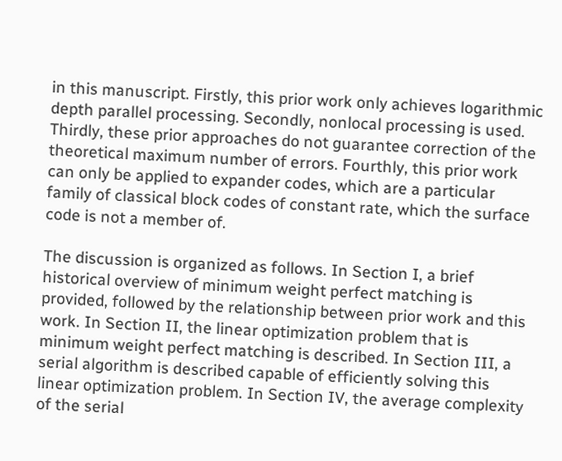in this manuscript. Firstly, this prior work only achieves logarithmic depth parallel processing. Secondly, nonlocal processing is used. Thirdly, these prior approaches do not guarantee correction of the theoretical maximum number of errors. Fourthly, this prior work can only be applied to expander codes, which are a particular family of classical block codes of constant rate, which the surface code is not a member of.

The discussion is organized as follows. In Section I, a brief historical overview of minimum weight perfect matching is provided, followed by the relationship between prior work and this work. In Section II, the linear optimization problem that is minimum weight perfect matching is described. In Section III, a serial algorithm is described capable of efficiently solving this linear optimization problem. In Section IV, the average complexity of the serial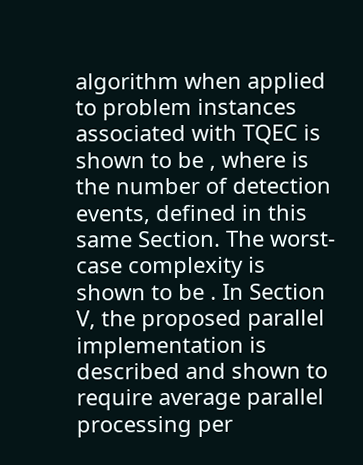algorithm when applied to problem instances associated with TQEC is shown to be , where is the number of detection events, defined in this same Section. The worst-case complexity is shown to be . In Section V, the proposed parallel implementation is described and shown to require average parallel processing per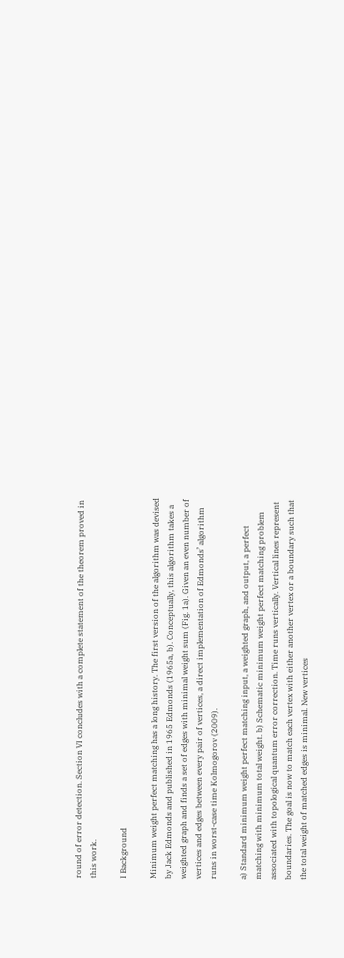round of error detection. Section VI concludes with a complete statement of the theorem proved in this work.

I Background

Minimum weight perfect matching has a long history. The first version of the algorithm was devised by Jack Edmonds and published in 1965 Edmonds (1965a, b). Conceptually, this algorithm takes a weighted graph and finds a set of edges with minimal weight sum (Fig. 1a). Given an even number of vertices and edges between every pair of vertices, a direct implementation of Edmonds’ algorithm runs in worst-case time Kolmogorov (2009).

a) Standard minimum weight perfect matching input, a weighted graph, and output, a perfect matching with minimum total weight. b) Schematic minimum weight perfect matching problem associated with topological quantum error correction. Time runs vertically. Vertical lines represent boundaries. The goal is now to match each vertex with either another vertex or a boundary such that the total weight of matched edges is minimal. New vertices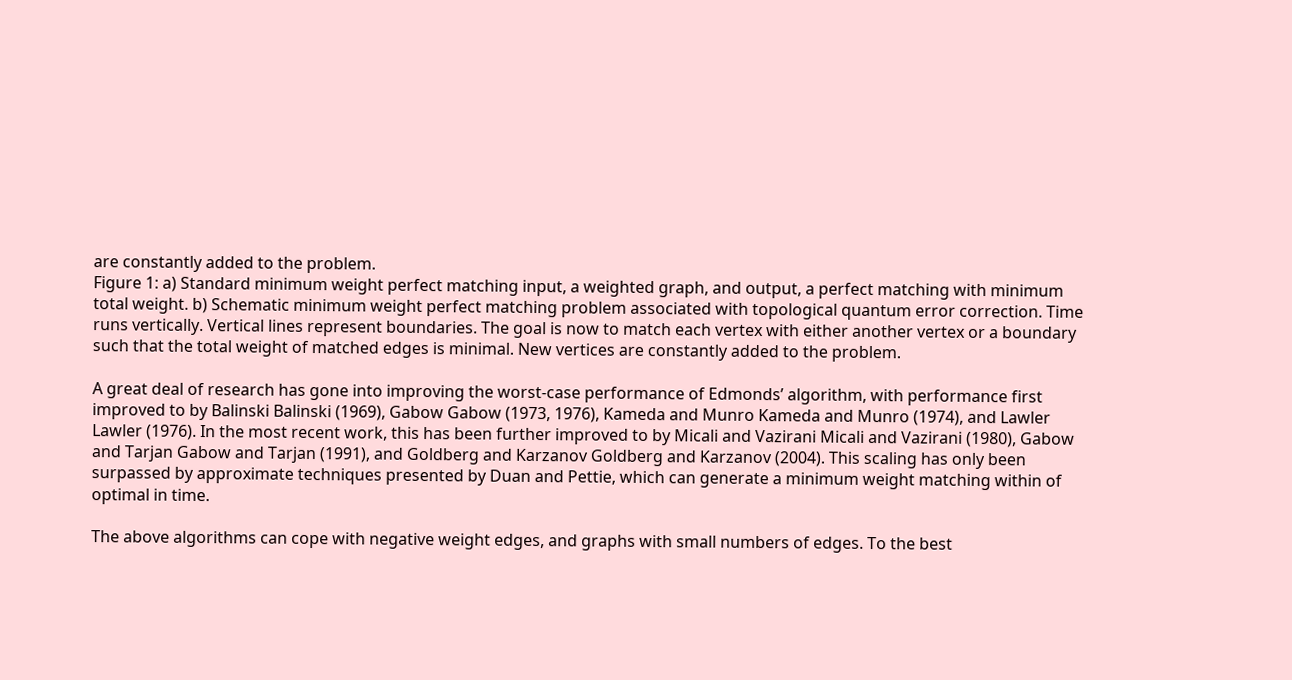are constantly added to the problem.
Figure 1: a) Standard minimum weight perfect matching input, a weighted graph, and output, a perfect matching with minimum total weight. b) Schematic minimum weight perfect matching problem associated with topological quantum error correction. Time runs vertically. Vertical lines represent boundaries. The goal is now to match each vertex with either another vertex or a boundary such that the total weight of matched edges is minimal. New vertices are constantly added to the problem.

A great deal of research has gone into improving the worst-case performance of Edmonds’ algorithm, with performance first improved to by Balinski Balinski (1969), Gabow Gabow (1973, 1976), Kameda and Munro Kameda and Munro (1974), and Lawler Lawler (1976). In the most recent work, this has been further improved to by Micali and Vazirani Micali and Vazirani (1980), Gabow and Tarjan Gabow and Tarjan (1991), and Goldberg and Karzanov Goldberg and Karzanov (2004). This scaling has only been surpassed by approximate techniques presented by Duan and Pettie, which can generate a minimum weight matching within of optimal in time.

The above algorithms can cope with negative weight edges, and graphs with small numbers of edges. To the best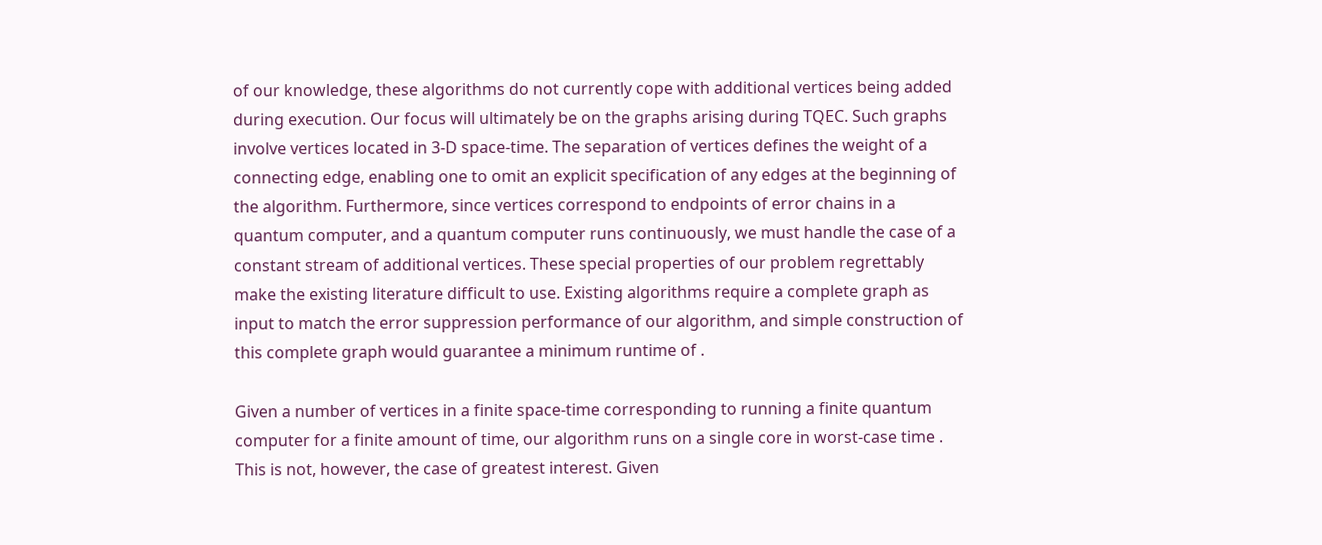of our knowledge, these algorithms do not currently cope with additional vertices being added during execution. Our focus will ultimately be on the graphs arising during TQEC. Such graphs involve vertices located in 3-D space-time. The separation of vertices defines the weight of a connecting edge, enabling one to omit an explicit specification of any edges at the beginning of the algorithm. Furthermore, since vertices correspond to endpoints of error chains in a quantum computer, and a quantum computer runs continuously, we must handle the case of a constant stream of additional vertices. These special properties of our problem regrettably make the existing literature difficult to use. Existing algorithms require a complete graph as input to match the error suppression performance of our algorithm, and simple construction of this complete graph would guarantee a minimum runtime of .

Given a number of vertices in a finite space-time corresponding to running a finite quantum computer for a finite amount of time, our algorithm runs on a single core in worst-case time . This is not, however, the case of greatest interest. Given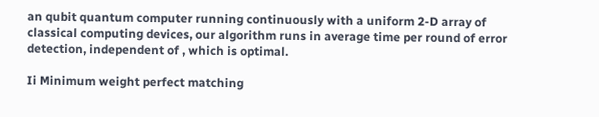an qubit quantum computer running continuously with a uniform 2-D array of classical computing devices, our algorithm runs in average time per round of error detection, independent of , which is optimal.

Ii Minimum weight perfect matching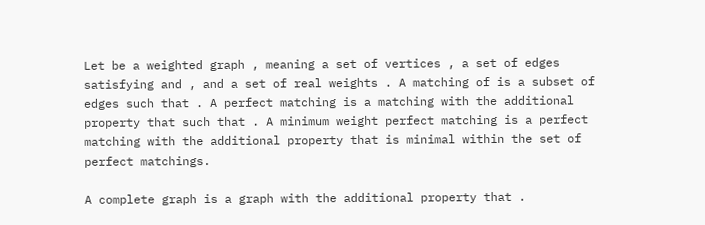Let be a weighted graph , meaning a set of vertices , a set of edges satisfying and , and a set of real weights . A matching of is a subset of edges such that . A perfect matching is a matching with the additional property that such that . A minimum weight perfect matching is a perfect matching with the additional property that is minimal within the set of perfect matchings.

A complete graph is a graph with the additional property that .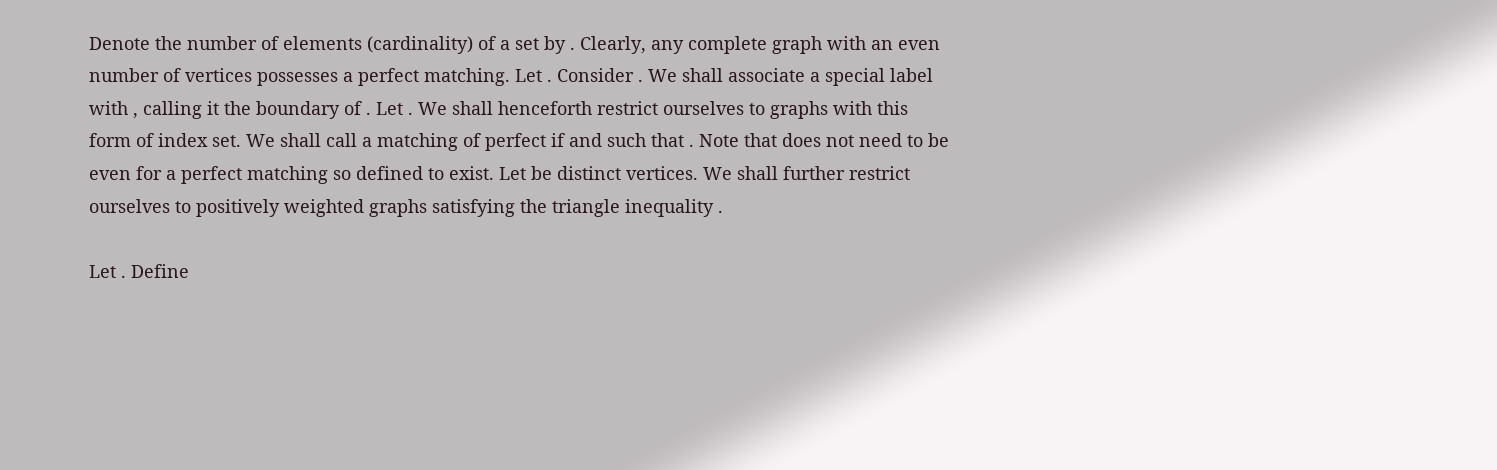Denote the number of elements (cardinality) of a set by . Clearly, any complete graph with an even number of vertices possesses a perfect matching. Let . Consider . We shall associate a special label with , calling it the boundary of . Let . We shall henceforth restrict ourselves to graphs with this form of index set. We shall call a matching of perfect if and such that . Note that does not need to be even for a perfect matching so defined to exist. Let be distinct vertices. We shall further restrict ourselves to positively weighted graphs satisfying the triangle inequality .

Let . Define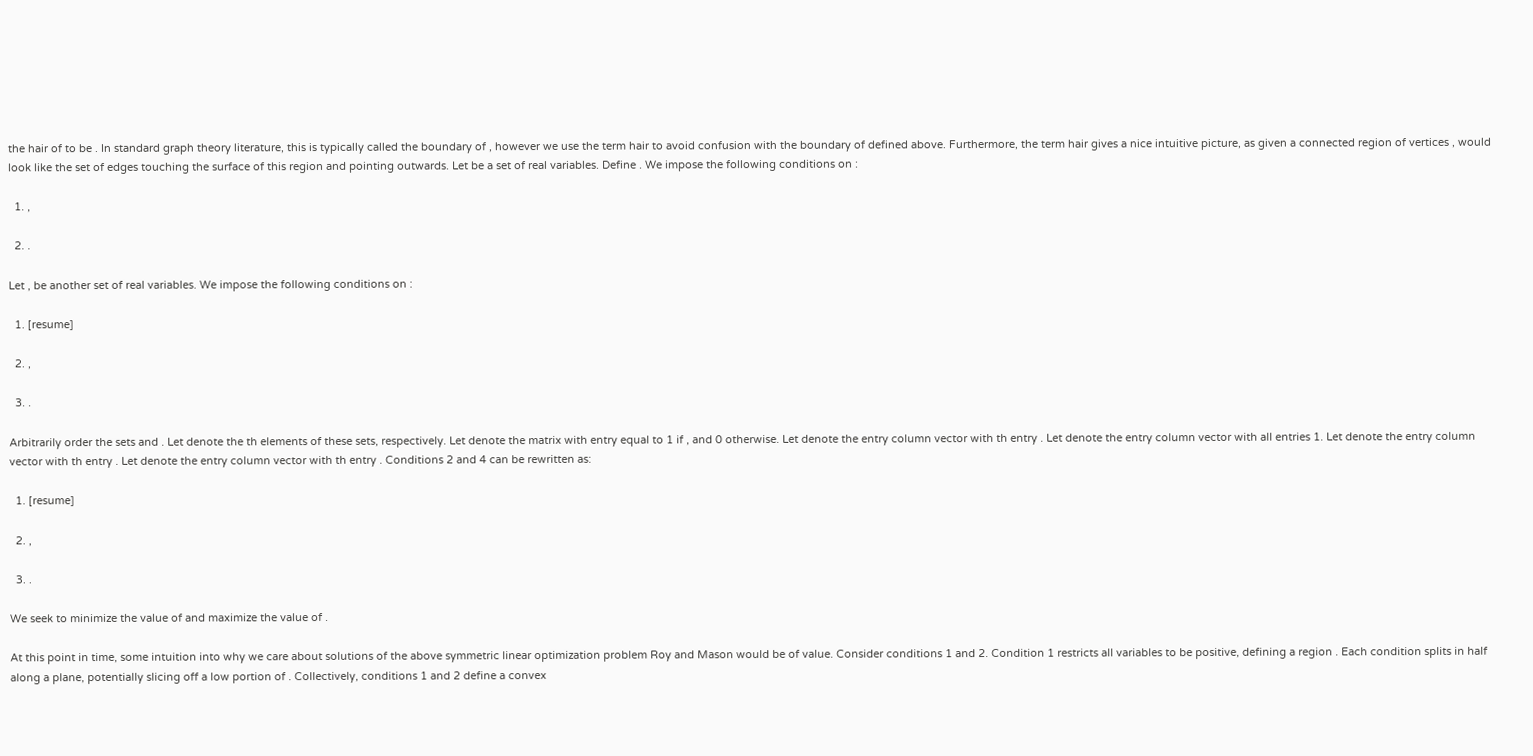the hair of to be . In standard graph theory literature, this is typically called the boundary of , however we use the term hair to avoid confusion with the boundary of defined above. Furthermore, the term hair gives a nice intuitive picture, as given a connected region of vertices , would look like the set of edges touching the surface of this region and pointing outwards. Let be a set of real variables. Define . We impose the following conditions on :

  1. ,

  2. .

Let , be another set of real variables. We impose the following conditions on :

  1. [resume]

  2. ,

  3. .

Arbitrarily order the sets and . Let denote the th elements of these sets, respectively. Let denote the matrix with entry equal to 1 if , and 0 otherwise. Let denote the entry column vector with th entry . Let denote the entry column vector with all entries 1. Let denote the entry column vector with th entry . Let denote the entry column vector with th entry . Conditions 2 and 4 can be rewritten as:

  1. [resume]

  2. ,

  3. .

We seek to minimize the value of and maximize the value of .

At this point in time, some intuition into why we care about solutions of the above symmetric linear optimization problem Roy and Mason would be of value. Consider conditions 1 and 2. Condition 1 restricts all variables to be positive, defining a region . Each condition splits in half along a plane, potentially slicing off a low portion of . Collectively, conditions 1 and 2 define a convex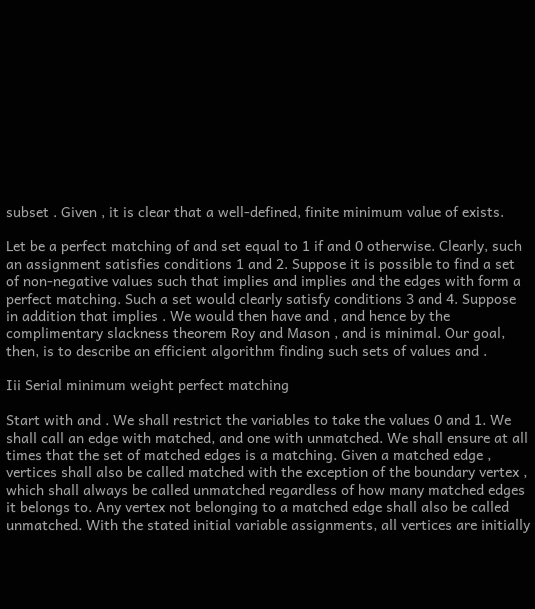subset . Given , it is clear that a well-defined, finite minimum value of exists.

Let be a perfect matching of and set equal to 1 if and 0 otherwise. Clearly, such an assignment satisfies conditions 1 and 2. Suppose it is possible to find a set of non-negative values such that implies and implies and the edges with form a perfect matching. Such a set would clearly satisfy conditions 3 and 4. Suppose in addition that implies . We would then have and , and hence by the complimentary slackness theorem Roy and Mason , and is minimal. Our goal, then, is to describe an efficient algorithm finding such sets of values and .

Iii Serial minimum weight perfect matching

Start with and . We shall restrict the variables to take the values 0 and 1. We shall call an edge with matched, and one with unmatched. We shall ensure at all times that the set of matched edges is a matching. Given a matched edge , vertices shall also be called matched with the exception of the boundary vertex , which shall always be called unmatched regardless of how many matched edges it belongs to. Any vertex not belonging to a matched edge shall also be called unmatched. With the stated initial variable assignments, all vertices are initially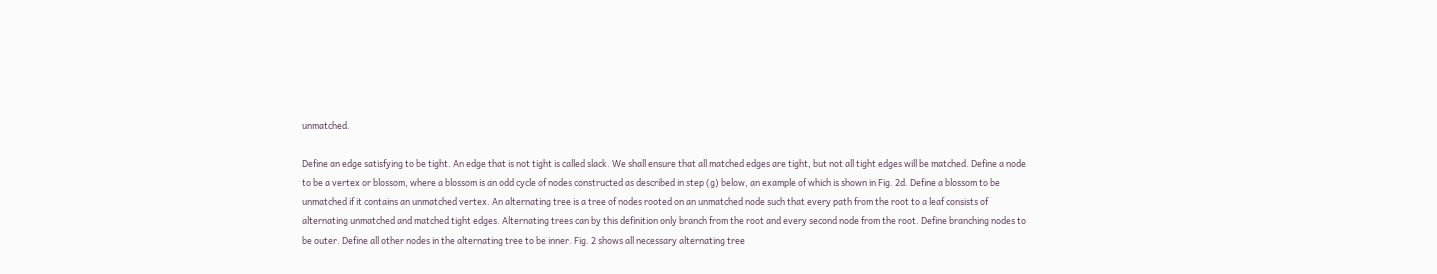unmatched.

Define an edge satisfying to be tight. An edge that is not tight is called slack. We shall ensure that all matched edges are tight, but not all tight edges will be matched. Define a node to be a vertex or blossom, where a blossom is an odd cycle of nodes constructed as described in step (g) below, an example of which is shown in Fig. 2d. Define a blossom to be unmatched if it contains an unmatched vertex. An alternating tree is a tree of nodes rooted on an unmatched node such that every path from the root to a leaf consists of alternating unmatched and matched tight edges. Alternating trees can by this definition only branch from the root and every second node from the root. Define branching nodes to be outer. Define all other nodes in the alternating tree to be inner. Fig. 2 shows all necessary alternating tree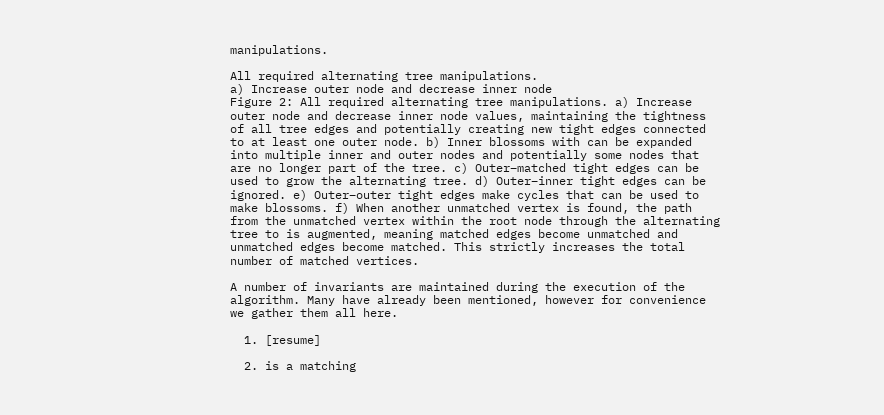manipulations.

All required alternating tree manipulations.
a) Increase outer node and decrease inner node
Figure 2: All required alternating tree manipulations. a) Increase outer node and decrease inner node values, maintaining the tightness of all tree edges and potentially creating new tight edges connected to at least one outer node. b) Inner blossoms with can be expanded into multiple inner and outer nodes and potentially some nodes that are no longer part of the tree. c) Outer–matched tight edges can be used to grow the alternating tree. d) Outer–inner tight edges can be ignored. e) Outer–outer tight edges make cycles that can be used to make blossoms. f) When another unmatched vertex is found, the path from the unmatched vertex within the root node through the alternating tree to is augmented, meaning matched edges become unmatched and unmatched edges become matched. This strictly increases the total number of matched vertices.

A number of invariants are maintained during the execution of the algorithm. Many have already been mentioned, however for convenience we gather them all here.

  1. [resume]

  2. is a matching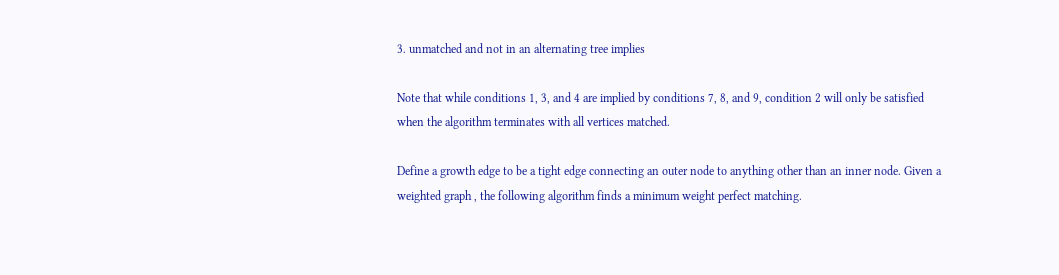3. unmatched and not in an alternating tree implies

Note that while conditions 1, 3, and 4 are implied by conditions 7, 8, and 9, condition 2 will only be satisfied when the algorithm terminates with all vertices matched.

Define a growth edge to be a tight edge connecting an outer node to anything other than an inner node. Given a weighted graph , the following algorithm finds a minimum weight perfect matching.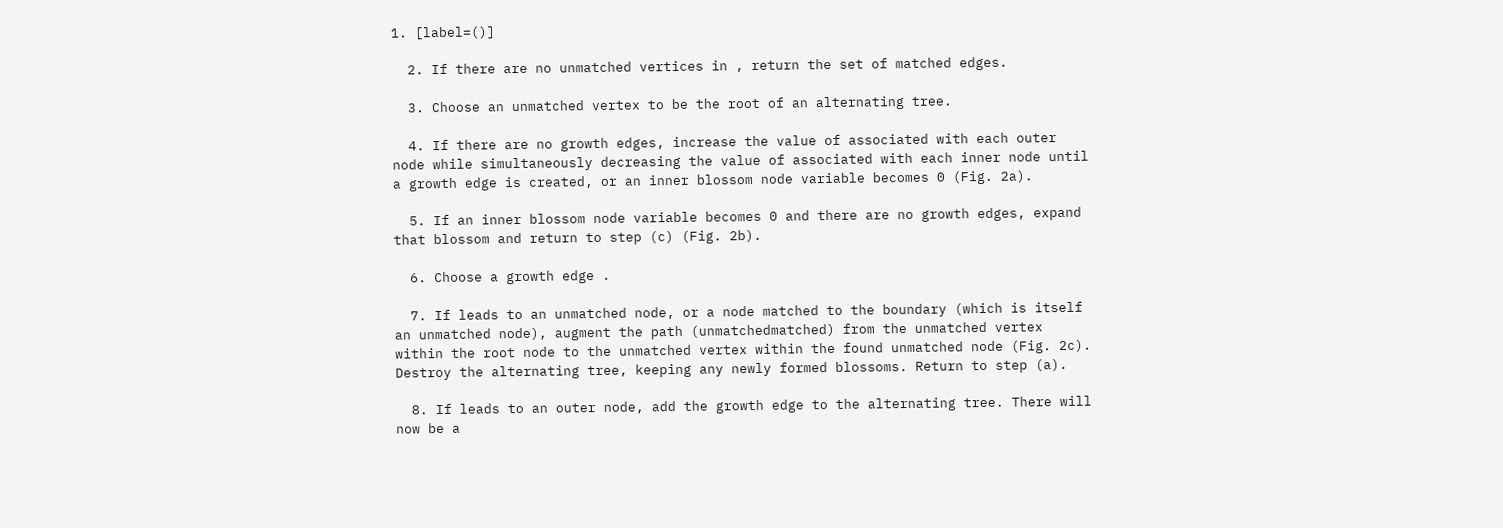1. [label=()]

  2. If there are no unmatched vertices in , return the set of matched edges.

  3. Choose an unmatched vertex to be the root of an alternating tree.

  4. If there are no growth edges, increase the value of associated with each outer node while simultaneously decreasing the value of associated with each inner node until a growth edge is created, or an inner blossom node variable becomes 0 (Fig. 2a).

  5. If an inner blossom node variable becomes 0 and there are no growth edges, expand that blossom and return to step (c) (Fig. 2b).

  6. Choose a growth edge .

  7. If leads to an unmatched node, or a node matched to the boundary (which is itself an unmatched node), augment the path (unmatchedmatched) from the unmatched vertex within the root node to the unmatched vertex within the found unmatched node (Fig. 2c). Destroy the alternating tree, keeping any newly formed blossoms. Return to step (a).

  8. If leads to an outer node, add the growth edge to the alternating tree. There will now be a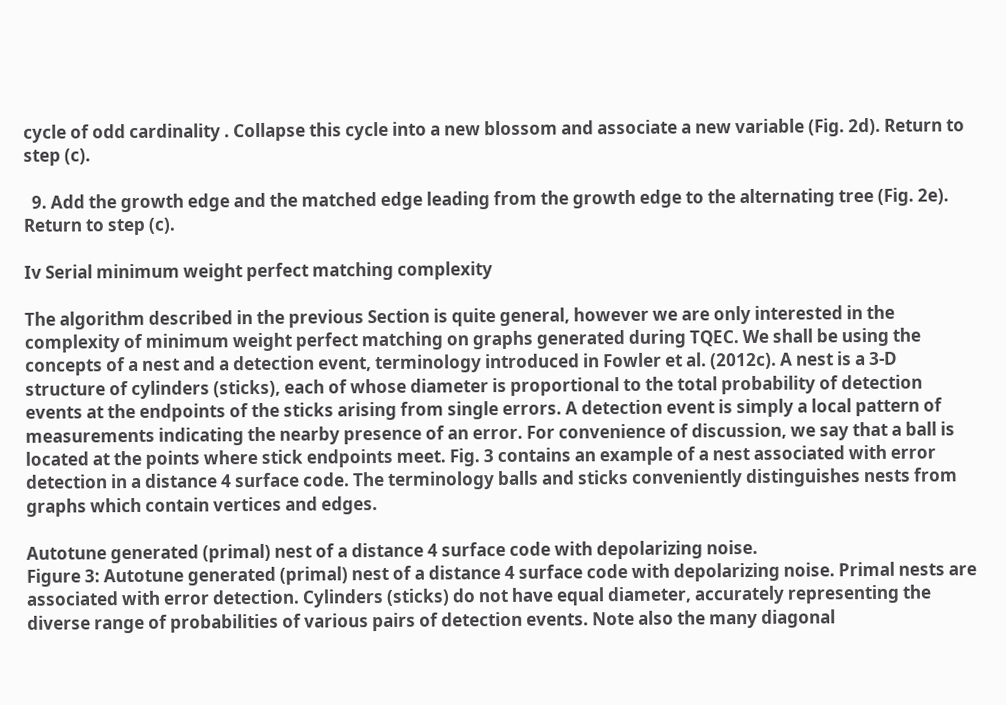cycle of odd cardinality . Collapse this cycle into a new blossom and associate a new variable (Fig. 2d). Return to step (c).

  9. Add the growth edge and the matched edge leading from the growth edge to the alternating tree (Fig. 2e). Return to step (c).

Iv Serial minimum weight perfect matching complexity

The algorithm described in the previous Section is quite general, however we are only interested in the complexity of minimum weight perfect matching on graphs generated during TQEC. We shall be using the concepts of a nest and a detection event, terminology introduced in Fowler et al. (2012c). A nest is a 3-D structure of cylinders (sticks), each of whose diameter is proportional to the total probability of detection events at the endpoints of the sticks arising from single errors. A detection event is simply a local pattern of measurements indicating the nearby presence of an error. For convenience of discussion, we say that a ball is located at the points where stick endpoints meet. Fig. 3 contains an example of a nest associated with error detection in a distance 4 surface code. The terminology balls and sticks conveniently distinguishes nests from graphs which contain vertices and edges.

Autotune generated (primal) nest of a distance 4 surface code with depolarizing noise.
Figure 3: Autotune generated (primal) nest of a distance 4 surface code with depolarizing noise. Primal nests are associated with error detection. Cylinders (sticks) do not have equal diameter, accurately representing the diverse range of probabilities of various pairs of detection events. Note also the many diagonal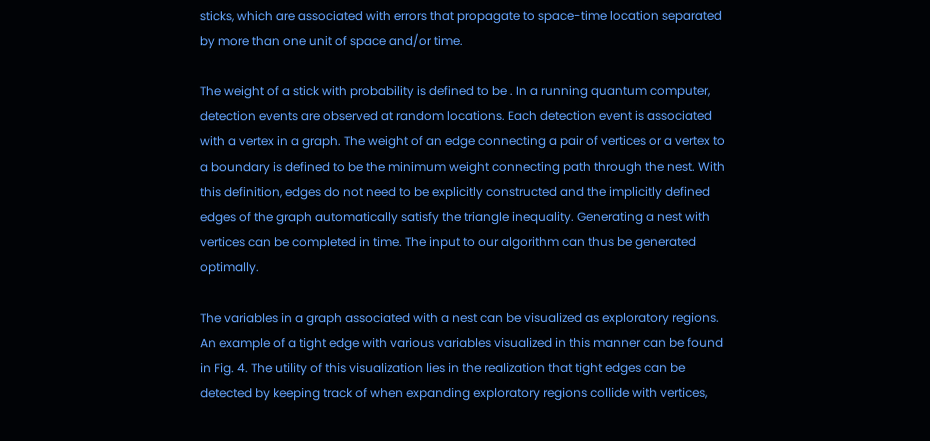sticks, which are associated with errors that propagate to space-time location separated by more than one unit of space and/or time.

The weight of a stick with probability is defined to be . In a running quantum computer, detection events are observed at random locations. Each detection event is associated with a vertex in a graph. The weight of an edge connecting a pair of vertices or a vertex to a boundary is defined to be the minimum weight connecting path through the nest. With this definition, edges do not need to be explicitly constructed and the implicitly defined edges of the graph automatically satisfy the triangle inequality. Generating a nest with vertices can be completed in time. The input to our algorithm can thus be generated optimally.

The variables in a graph associated with a nest can be visualized as exploratory regions. An example of a tight edge with various variables visualized in this manner can be found in Fig. 4. The utility of this visualization lies in the realization that tight edges can be detected by keeping track of when expanding exploratory regions collide with vertices,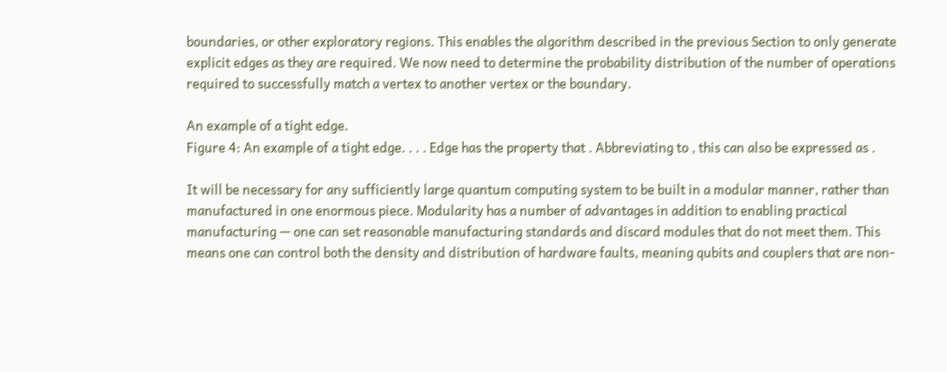boundaries, or other exploratory regions. This enables the algorithm described in the previous Section to only generate explicit edges as they are required. We now need to determine the probability distribution of the number of operations required to successfully match a vertex to another vertex or the boundary.

An example of a tight edge.
Figure 4: An example of a tight edge. . . . Edge has the property that . Abbreviating to , this can also be expressed as .

It will be necessary for any sufficiently large quantum computing system to be built in a modular manner, rather than manufactured in one enormous piece. Modularity has a number of advantages in addition to enabling practical manufacturing — one can set reasonable manufacturing standards and discard modules that do not meet them. This means one can control both the density and distribution of hardware faults, meaning qubits and couplers that are non-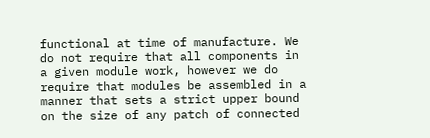functional at time of manufacture. We do not require that all components in a given module work, however we do require that modules be assembled in a manner that sets a strict upper bound on the size of any patch of connected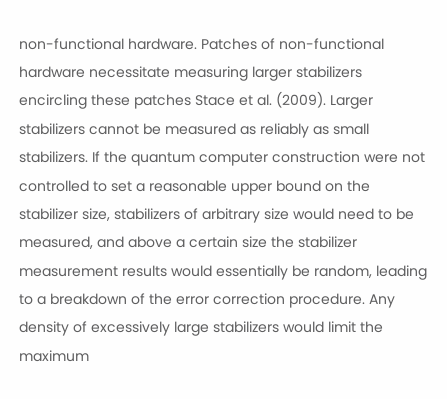non-functional hardware. Patches of non-functional hardware necessitate measuring larger stabilizers encircling these patches Stace et al. (2009). Larger stabilizers cannot be measured as reliably as small stabilizers. If the quantum computer construction were not controlled to set a reasonable upper bound on the stabilizer size, stabilizers of arbitrary size would need to be measured, and above a certain size the stabilizer measurement results would essentially be random, leading to a breakdown of the error correction procedure. Any density of excessively large stabilizers would limit the maximum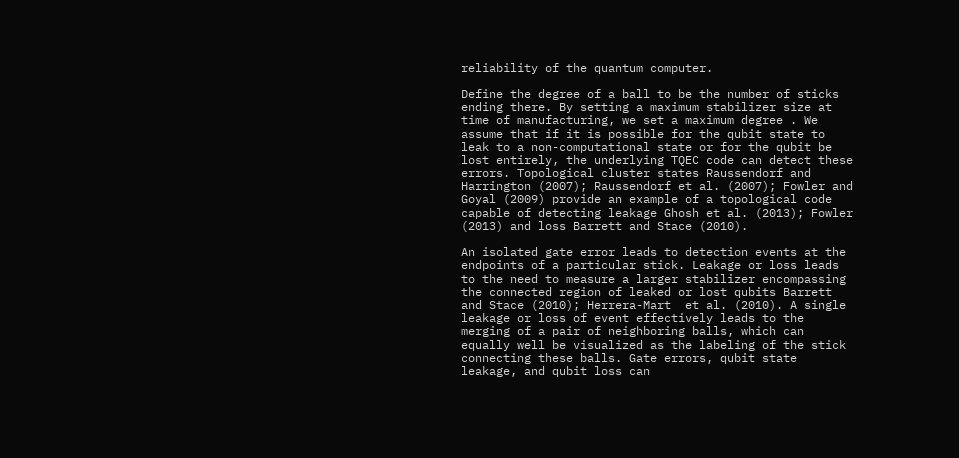reliability of the quantum computer.

Define the degree of a ball to be the number of sticks ending there. By setting a maximum stabilizer size at time of manufacturing, we set a maximum degree . We assume that if it is possible for the qubit state to leak to a non-computational state or for the qubit be lost entirely, the underlying TQEC code can detect these errors. Topological cluster states Raussendorf and Harrington (2007); Raussendorf et al. (2007); Fowler and Goyal (2009) provide an example of a topological code capable of detecting leakage Ghosh et al. (2013); Fowler (2013) and loss Barrett and Stace (2010).

An isolated gate error leads to detection events at the endpoints of a particular stick. Leakage or loss leads to the need to measure a larger stabilizer encompassing the connected region of leaked or lost qubits Barrett and Stace (2010); Herrera-Mart  et al. (2010). A single leakage or loss of event effectively leads to the merging of a pair of neighboring balls, which can equally well be visualized as the labeling of the stick connecting these balls. Gate errors, qubit state leakage, and qubit loss can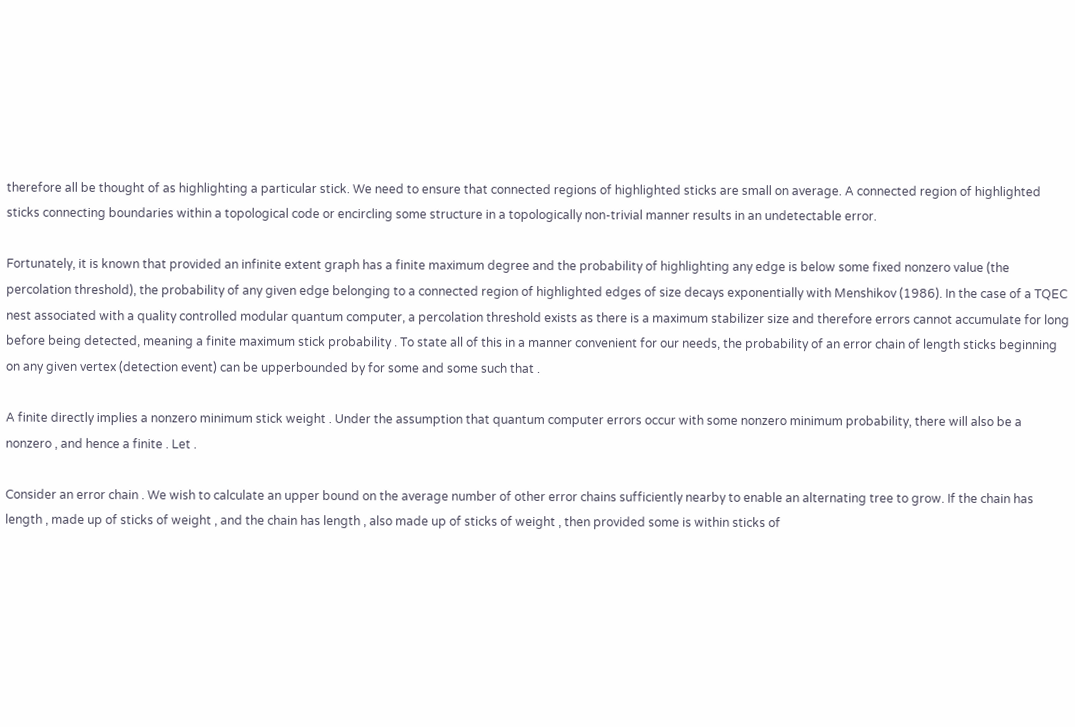therefore all be thought of as highlighting a particular stick. We need to ensure that connected regions of highlighted sticks are small on average. A connected region of highlighted sticks connecting boundaries within a topological code or encircling some structure in a topologically non-trivial manner results in an undetectable error.

Fortunately, it is known that provided an infinite extent graph has a finite maximum degree and the probability of highlighting any edge is below some fixed nonzero value (the percolation threshold), the probability of any given edge belonging to a connected region of highlighted edges of size decays exponentially with Menshikov (1986). In the case of a TQEC nest associated with a quality controlled modular quantum computer, a percolation threshold exists as there is a maximum stabilizer size and therefore errors cannot accumulate for long before being detected, meaning a finite maximum stick probability . To state all of this in a manner convenient for our needs, the probability of an error chain of length sticks beginning on any given vertex (detection event) can be upperbounded by for some and some such that .

A finite directly implies a nonzero minimum stick weight . Under the assumption that quantum computer errors occur with some nonzero minimum probability, there will also be a nonzero , and hence a finite . Let .

Consider an error chain . We wish to calculate an upper bound on the average number of other error chains sufficiently nearby to enable an alternating tree to grow. If the chain has length , made up of sticks of weight , and the chain has length , also made up of sticks of weight , then provided some is within sticks of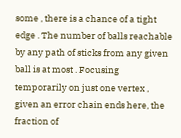some , there is a chance of a tight edge . The number of balls reachable by any path of sticks from any given ball is at most . Focusing temporarily on just one vertex , given an error chain ends here, the fraction of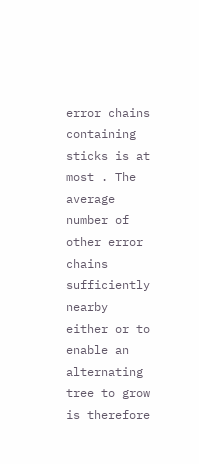error chains containing sticks is at most . The average number of other error chains sufficiently nearby either or to enable an alternating tree to grow is therefore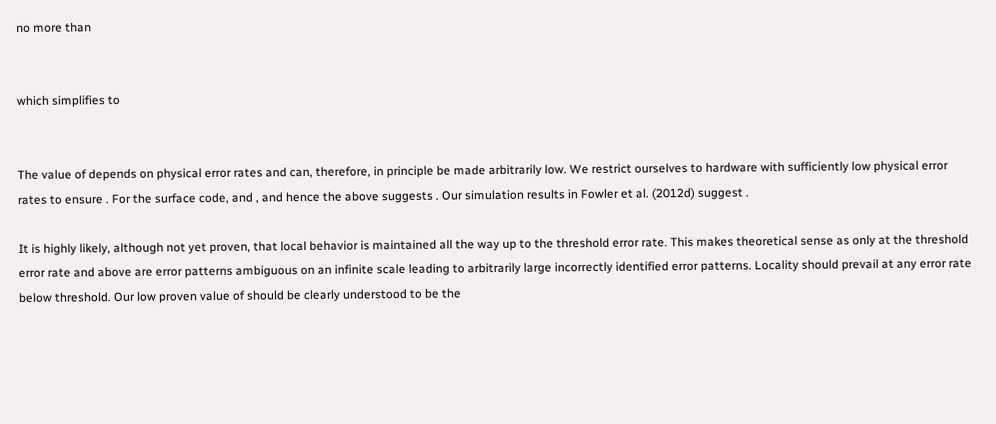no more than


which simplifies to


The value of depends on physical error rates and can, therefore, in principle be made arbitrarily low. We restrict ourselves to hardware with sufficiently low physical error rates to ensure . For the surface code, and , and hence the above suggests . Our simulation results in Fowler et al. (2012d) suggest .

It is highly likely, although not yet proven, that local behavior is maintained all the way up to the threshold error rate. This makes theoretical sense as only at the threshold error rate and above are error patterns ambiguous on an infinite scale leading to arbitrarily large incorrectly identified error patterns. Locality should prevail at any error rate below threshold. Our low proven value of should be clearly understood to be the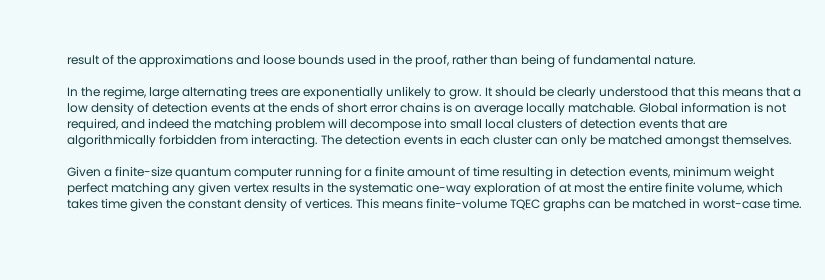result of the approximations and loose bounds used in the proof, rather than being of fundamental nature.

In the regime, large alternating trees are exponentially unlikely to grow. It should be clearly understood that this means that a low density of detection events at the ends of short error chains is on average locally matchable. Global information is not required, and indeed the matching problem will decompose into small local clusters of detection events that are algorithmically forbidden from interacting. The detection events in each cluster can only be matched amongst themselves.

Given a finite-size quantum computer running for a finite amount of time resulting in detection events, minimum weight perfect matching any given vertex results in the systematic one-way exploration of at most the entire finite volume, which takes time given the constant density of vertices. This means finite-volume TQEC graphs can be matched in worst-case time.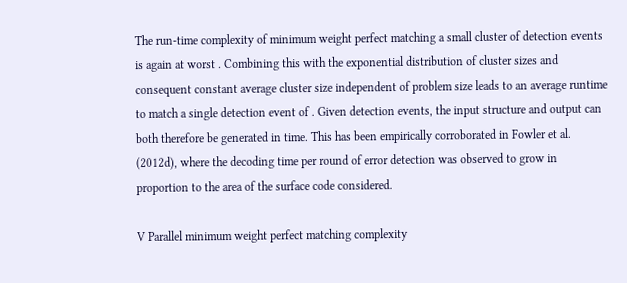The run-time complexity of minimum weight perfect matching a small cluster of detection events is again at worst . Combining this with the exponential distribution of cluster sizes and consequent constant average cluster size independent of problem size leads to an average runtime to match a single detection event of . Given detection events, the input structure and output can both therefore be generated in time. This has been empirically corroborated in Fowler et al. (2012d), where the decoding time per round of error detection was observed to grow in proportion to the area of the surface code considered.

V Parallel minimum weight perfect matching complexity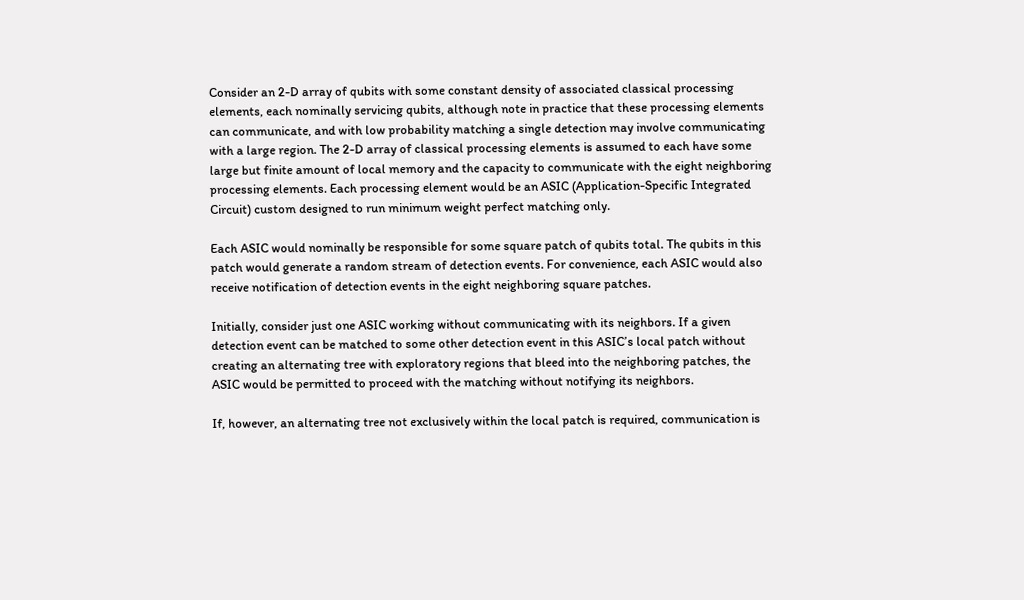Consider an 2-D array of qubits with some constant density of associated classical processing elements, each nominally servicing qubits, although note in practice that these processing elements can communicate, and with low probability matching a single detection may involve communicating with a large region. The 2-D array of classical processing elements is assumed to each have some large but finite amount of local memory and the capacity to communicate with the eight neighboring processing elements. Each processing element would be an ASIC (Application-Specific Integrated Circuit) custom designed to run minimum weight perfect matching only.

Each ASIC would nominally be responsible for some square patch of qubits total. The qubits in this patch would generate a random stream of detection events. For convenience, each ASIC would also receive notification of detection events in the eight neighboring square patches.

Initially, consider just one ASIC working without communicating with its neighbors. If a given detection event can be matched to some other detection event in this ASIC’s local patch without creating an alternating tree with exploratory regions that bleed into the neighboring patches, the ASIC would be permitted to proceed with the matching without notifying its neighbors.

If, however, an alternating tree not exclusively within the local patch is required, communication is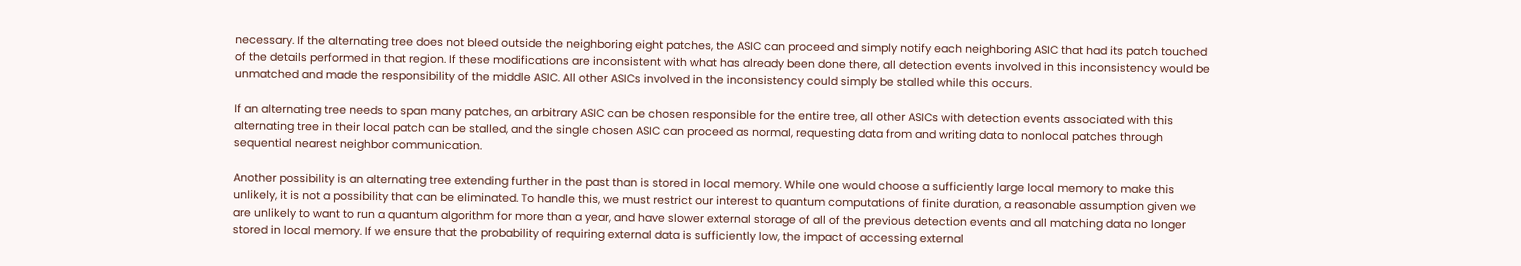necessary. If the alternating tree does not bleed outside the neighboring eight patches, the ASIC can proceed and simply notify each neighboring ASIC that had its patch touched of the details performed in that region. If these modifications are inconsistent with what has already been done there, all detection events involved in this inconsistency would be unmatched and made the responsibility of the middle ASIC. All other ASICs involved in the inconsistency could simply be stalled while this occurs.

If an alternating tree needs to span many patches, an arbitrary ASIC can be chosen responsible for the entire tree, all other ASICs with detection events associated with this alternating tree in their local patch can be stalled, and the single chosen ASIC can proceed as normal, requesting data from and writing data to nonlocal patches through sequential nearest neighbor communication.

Another possibility is an alternating tree extending further in the past than is stored in local memory. While one would choose a sufficiently large local memory to make this unlikely, it is not a possibility that can be eliminated. To handle this, we must restrict our interest to quantum computations of finite duration, a reasonable assumption given we are unlikely to want to run a quantum algorithm for more than a year, and have slower external storage of all of the previous detection events and all matching data no longer stored in local memory. If we ensure that the probability of requiring external data is sufficiently low, the impact of accessing external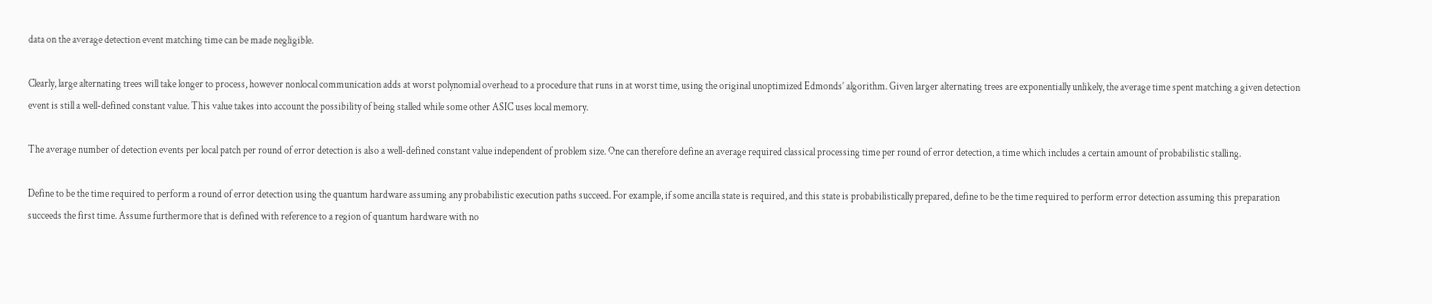data on the average detection event matching time can be made negligible.

Clearly, large alternating trees will take longer to process, however nonlocal communication adds at worst polynomial overhead to a procedure that runs in at worst time, using the original unoptimized Edmonds’ algorithm. Given larger alternating trees are exponentially unlikely, the average time spent matching a given detection event is still a well-defined constant value. This value takes into account the possibility of being stalled while some other ASIC uses local memory.

The average number of detection events per local patch per round of error detection is also a well-defined constant value independent of problem size. One can therefore define an average required classical processing time per round of error detection, a time which includes a certain amount of probabilistic stalling.

Define to be the time required to perform a round of error detection using the quantum hardware assuming any probabilistic execution paths succeed. For example, if some ancilla state is required, and this state is probabilistically prepared, define to be the time required to perform error detection assuming this preparation succeeds the first time. Assume furthermore that is defined with reference to a region of quantum hardware with no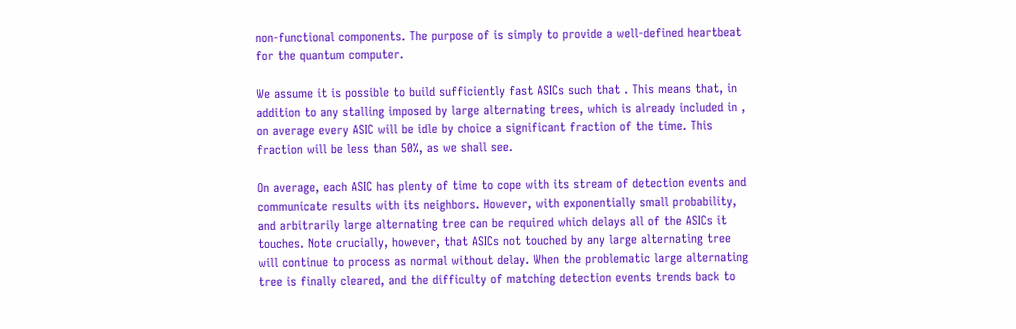non-functional components. The purpose of is simply to provide a well-defined heartbeat for the quantum computer.

We assume it is possible to build sufficiently fast ASICs such that . This means that, in addition to any stalling imposed by large alternating trees, which is already included in , on average every ASIC will be idle by choice a significant fraction of the time. This fraction will be less than 50%, as we shall see.

On average, each ASIC has plenty of time to cope with its stream of detection events and communicate results with its neighbors. However, with exponentially small probability, and arbitrarily large alternating tree can be required which delays all of the ASICs it touches. Note crucially, however, that ASICs not touched by any large alternating tree will continue to process as normal without delay. When the problematic large alternating tree is finally cleared, and the difficulty of matching detection events trends back to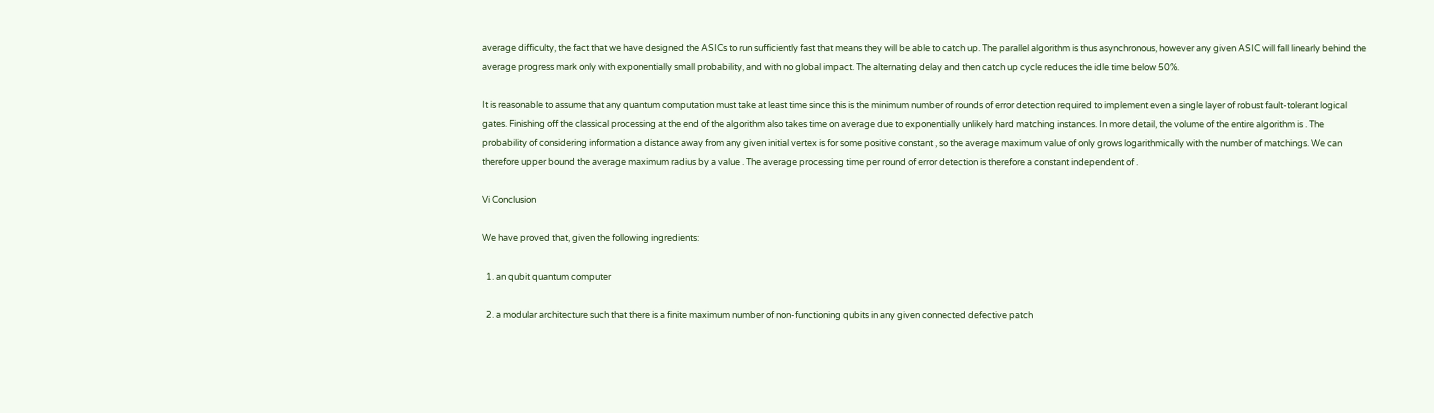average difficulty, the fact that we have designed the ASICs to run sufficiently fast that means they will be able to catch up. The parallel algorithm is thus asynchronous, however any given ASIC will fall linearly behind the average progress mark only with exponentially small probability, and with no global impact. The alternating delay and then catch up cycle reduces the idle time below 50%.

It is reasonable to assume that any quantum computation must take at least time since this is the minimum number of rounds of error detection required to implement even a single layer of robust fault-tolerant logical gates. Finishing off the classical processing at the end of the algorithm also takes time on average due to exponentially unlikely hard matching instances. In more detail, the volume of the entire algorithm is . The probability of considering information a distance away from any given initial vertex is for some positive constant , so the average maximum value of only grows logarithmically with the number of matchings. We can therefore upper bound the average maximum radius by a value . The average processing time per round of error detection is therefore a constant independent of .

Vi Conclusion

We have proved that, given the following ingredients:

  1. an qubit quantum computer

  2. a modular architecture such that there is a finite maximum number of non-functioning qubits in any given connected defective patch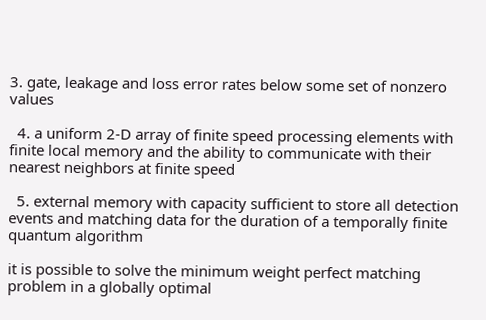3. gate, leakage and loss error rates below some set of nonzero values

  4. a uniform 2-D array of finite speed processing elements with finite local memory and the ability to communicate with their nearest neighbors at finite speed

  5. external memory with capacity sufficient to store all detection events and matching data for the duration of a temporally finite quantum algorithm

it is possible to solve the minimum weight perfect matching problem in a globally optimal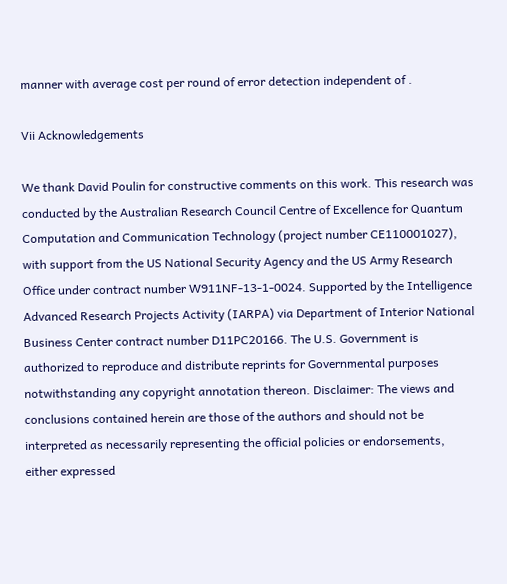manner with average cost per round of error detection independent of .

Vii Acknowledgements

We thank David Poulin for constructive comments on this work. This research was conducted by the Australian Research Council Centre of Excellence for Quantum Computation and Communication Technology (project number CE110001027), with support from the US National Security Agency and the US Army Research Office under contract number W911NF-13-1-0024. Supported by the Intelligence Advanced Research Projects Activity (IARPA) via Department of Interior National Business Center contract number D11PC20166. The U.S. Government is authorized to reproduce and distribute reprints for Governmental purposes notwithstanding any copyright annotation thereon. Disclaimer: The views and conclusions contained herein are those of the authors and should not be interpreted as necessarily representing the official policies or endorsements, either expressed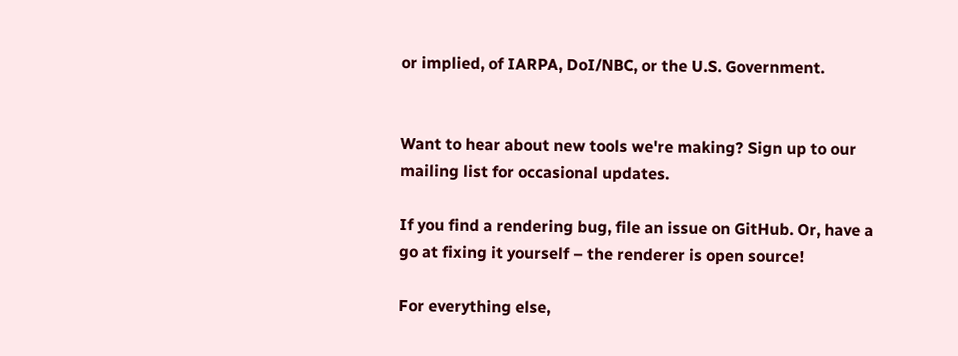or implied, of IARPA, DoI/NBC, or the U.S. Government.


Want to hear about new tools we're making? Sign up to our mailing list for occasional updates.

If you find a rendering bug, file an issue on GitHub. Or, have a go at fixing it yourself – the renderer is open source!

For everything else,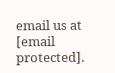email us at [email protected].